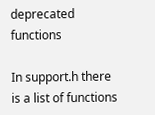deprecated functions

In support.h there is a list of functions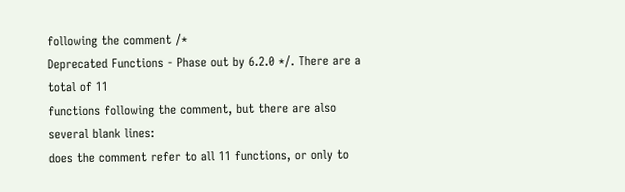following the comment /*
Deprecated Functions - Phase out by 6.2.0 */. There are a total of 11
functions following the comment, but there are also several blank lines:
does the comment refer to all 11 functions, or only to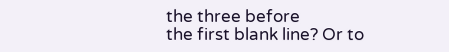the three before
the first blank line? Or to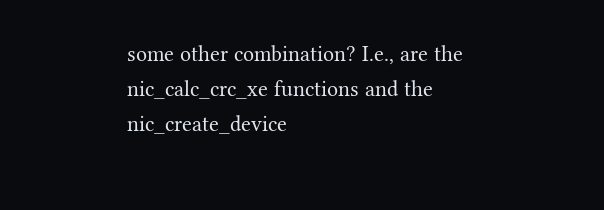some other combination? I.e., are the
nic_calc_crc_xe functions and the nic_create_device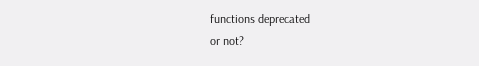functions deprecated
or not?